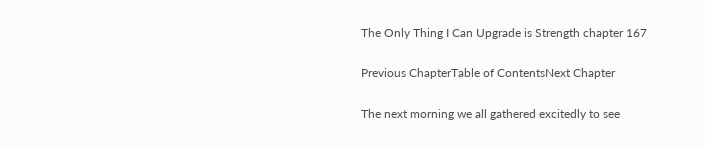The Only Thing I Can Upgrade is Strength chapter 167

Previous ChapterTable of ContentsNext Chapter

The next morning we all gathered excitedly to see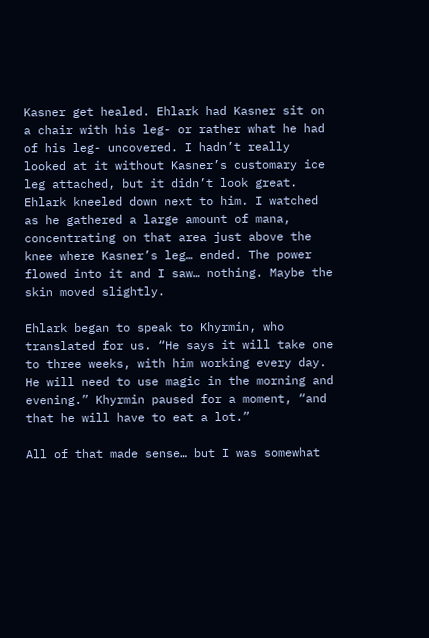Kasner get healed. Ehlark had Kasner sit on a chair with his leg- or rather what he had of his leg- uncovered. I hadn’t really looked at it without Kasner’s customary ice leg attached, but it didn’t look great. Ehlark kneeled down next to him. I watched as he gathered a large amount of mana, concentrating on that area just above the knee where Kasner’s leg… ended. The power flowed into it and I saw… nothing. Maybe the skin moved slightly.

Ehlark began to speak to Khyrmin, who translated for us. “He says it will take one to three weeks, with him working every day. He will need to use magic in the morning and evening.” Khyrmin paused for a moment, “and that he will have to eat a lot.”

All of that made sense… but I was somewhat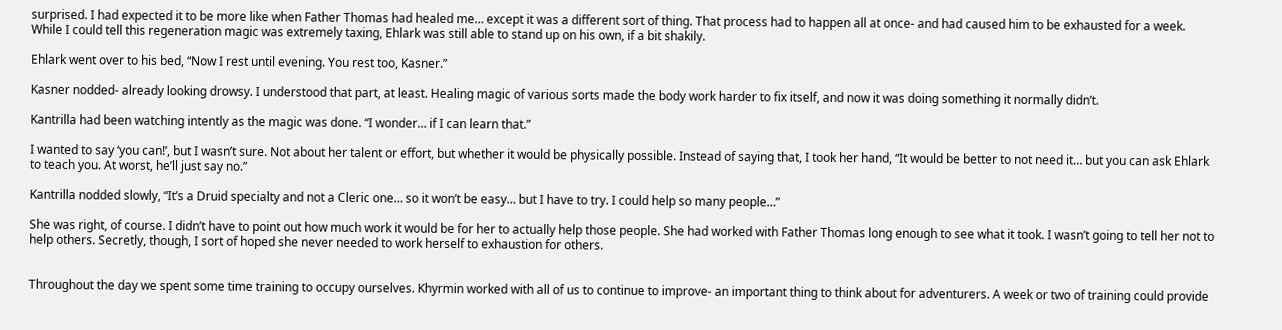surprised. I had expected it to be more like when Father Thomas had healed me… except it was a different sort of thing. That process had to happen all at once- and had caused him to be exhausted for a week. While I could tell this regeneration magic was extremely taxing, Ehlark was still able to stand up on his own, if a bit shakily.

Ehlark went over to his bed, “Now I rest until evening. You rest too, Kasner.”

Kasner nodded- already looking drowsy. I understood that part, at least. Healing magic of various sorts made the body work harder to fix itself, and now it was doing something it normally didn’t.

Kantrilla had been watching intently as the magic was done. “I wonder… if I can learn that.”

I wanted to say ‘you can!’, but I wasn’t sure. Not about her talent or effort, but whether it would be physically possible. Instead of saying that, I took her hand, “It would be better to not need it… but you can ask Ehlark to teach you. At worst, he’ll just say no.”

Kantrilla nodded slowly, “It’s a Druid specialty and not a Cleric one… so it won’t be easy… but I have to try. I could help so many people…”

She was right, of course. I didn’t have to point out how much work it would be for her to actually help those people. She had worked with Father Thomas long enough to see what it took. I wasn’t going to tell her not to help others. Secretly, though, I sort of hoped she never needed to work herself to exhaustion for others.


Throughout the day we spent some time training to occupy ourselves. Khyrmin worked with all of us to continue to improve- an important thing to think about for adventurers. A week or two of training could provide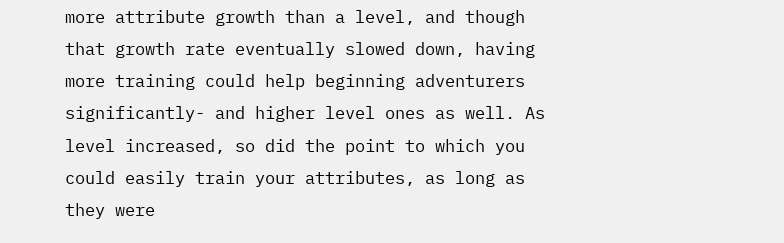more attribute growth than a level, and though that growth rate eventually slowed down, having more training could help beginning adventurers significantly- and higher level ones as well. As level increased, so did the point to which you could easily train your attributes, as long as they were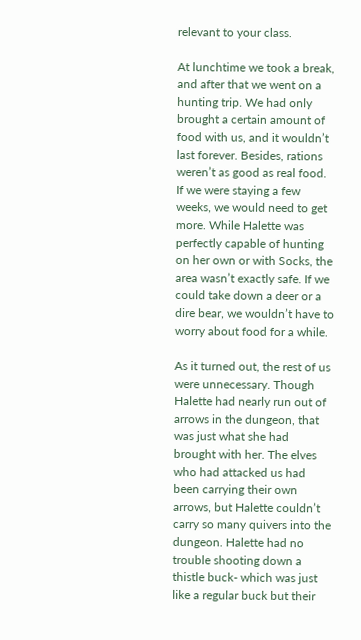relevant to your class.

At lunchtime we took a break, and after that we went on a hunting trip. We had only brought a certain amount of food with us, and it wouldn’t last forever. Besides, rations weren’t as good as real food. If we were staying a few weeks, we would need to get more. While Halette was perfectly capable of hunting on her own or with Socks, the area wasn’t exactly safe. If we could take down a deer or a dire bear, we wouldn’t have to worry about food for a while.

As it turned out, the rest of us were unnecessary. Though Halette had nearly run out of arrows in the dungeon, that was just what she had brought with her. The elves who had attacked us had been carrying their own arrows, but Halette couldn’t carry so many quivers into the dungeon. Halette had no trouble shooting down a thistle buck- which was just like a regular buck but their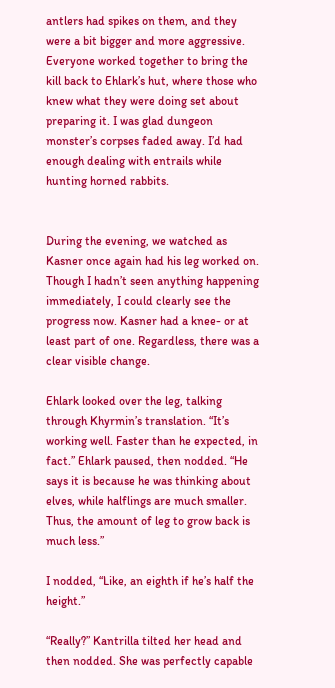antlers had spikes on them, and they were a bit bigger and more aggressive. Everyone worked together to bring the kill back to Ehlark’s hut, where those who knew what they were doing set about preparing it. I was glad dungeon monster’s corpses faded away. I’d had enough dealing with entrails while hunting horned rabbits.


During the evening, we watched as Kasner once again had his leg worked on. Though I hadn’t seen anything happening immediately, I could clearly see the progress now. Kasner had a knee- or at least part of one. Regardless, there was a clear visible change.

Ehlark looked over the leg, talking through Khyrmin’s translation. “It’s working well. Faster than he expected, in fact.” Ehlark paused, then nodded. “He says it is because he was thinking about elves, while halflings are much smaller. Thus, the amount of leg to grow back is much less.”

I nodded, “Like, an eighth if he’s half the height.”

“Really?” Kantrilla tilted her head and then nodded. She was perfectly capable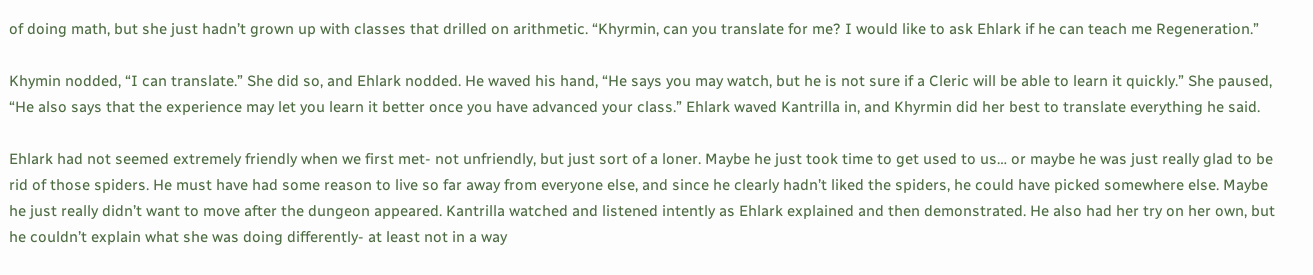of doing math, but she just hadn’t grown up with classes that drilled on arithmetic. “Khyrmin, can you translate for me? I would like to ask Ehlark if he can teach me Regeneration.”

Khymin nodded, “I can translate.” She did so, and Ehlark nodded. He waved his hand, “He says you may watch, but he is not sure if a Cleric will be able to learn it quickly.” She paused, “He also says that the experience may let you learn it better once you have advanced your class.” Ehlark waved Kantrilla in, and Khyrmin did her best to translate everything he said.

Ehlark had not seemed extremely friendly when we first met- not unfriendly, but just sort of a loner. Maybe he just took time to get used to us… or maybe he was just really glad to be rid of those spiders. He must have had some reason to live so far away from everyone else, and since he clearly hadn’t liked the spiders, he could have picked somewhere else. Maybe he just really didn’t want to move after the dungeon appeared. Kantrilla watched and listened intently as Ehlark explained and then demonstrated. He also had her try on her own, but he couldn’t explain what she was doing differently- at least not in a way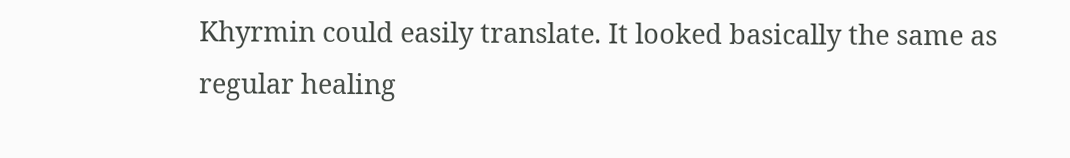Khyrmin could easily translate. It looked basically the same as regular healing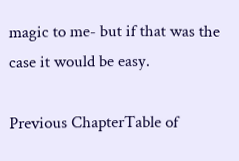magic to me- but if that was the case it would be easy.

Previous ChapterTable of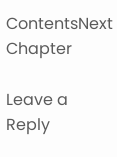ContentsNext Chapter

Leave a Reply